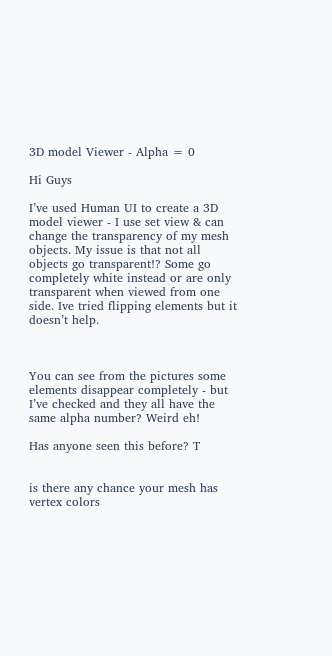3D model Viewer - Alpha = 0

Hi Guys

I’ve used Human UI to create a 3D model viewer - I use set view & can change the transparency of my mesh objects. My issue is that not all objects go transparent!? Some go completely white instead or are only transparent when viewed from one side. Ive tried flipping elements but it doesn’t help.



You can see from the pictures some elements disappear completely - but I’ve checked and they all have the same alpha number? Weird eh!

Has anyone seen this before? T


is there any chance your mesh has vertex colors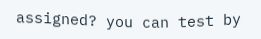assigned? you can test by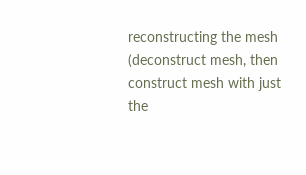reconstructing the mesh (deconstruct mesh, then construct mesh with just the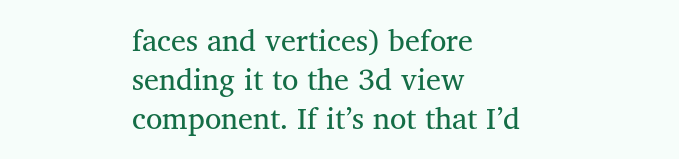faces and vertices) before sending it to the 3d view component. If it’s not that I’d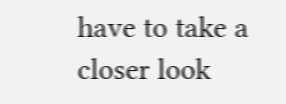have to take a closer look